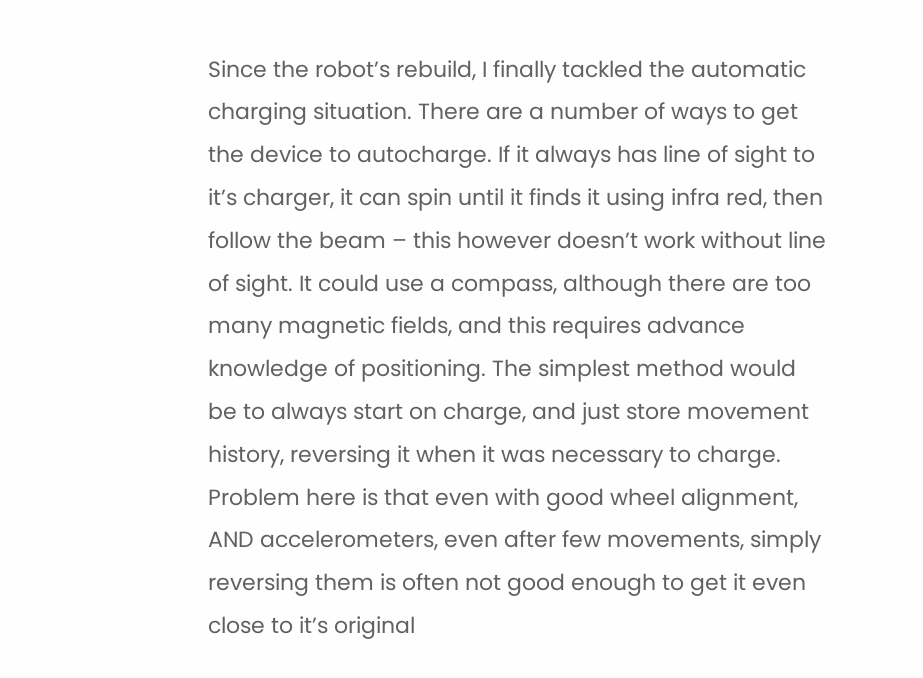Since the robot’s rebuild, I finally tackled the automatic charging situation. There are a number of ways to get the device to autocharge. If it always has line of sight to it’s charger, it can spin until it finds it using infra red, then follow the beam – this however doesn’t work without line of sight. It could use a compass, although there are too many magnetic fields, and this requires advance knowledge of positioning. The simplest method would be to always start on charge, and just store movement history, reversing it when it was necessary to charge. Problem here is that even with good wheel alignment, AND accelerometers, even after few movements, simply reversing them is often not good enough to get it even close to it’s original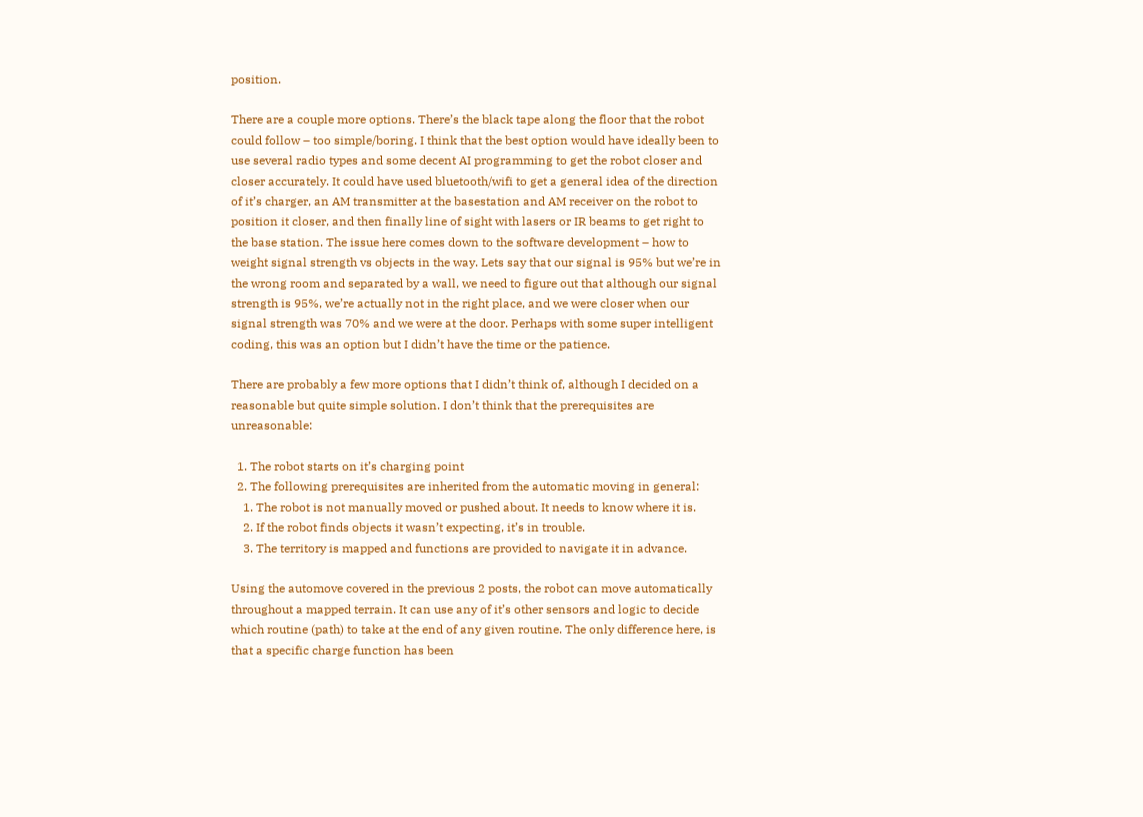position.

There are a couple more options. There’s the black tape along the floor that the robot could follow – too simple/boring. I think that the best option would have ideally been to use several radio types and some decent AI programming to get the robot closer and closer accurately. It could have used bluetooth/wifi to get a general idea of the direction of it’s charger, an AM transmitter at the basestation and AM receiver on the robot to position it closer, and then finally line of sight with lasers or IR beams to get right to the base station. The issue here comes down to the software development – how to weight signal strength vs objects in the way. Lets say that our signal is 95% but we’re in the wrong room and separated by a wall, we need to figure out that although our signal strength is 95%, we’re actually not in the right place, and we were closer when our signal strength was 70% and we were at the door. Perhaps with some super intelligent coding, this was an option but I didn’t have the time or the patience.

There are probably a few more options that I didn’t think of, although I decided on a reasonable but quite simple solution. I don’t think that the prerequisites are unreasonable:

  1. The robot starts on it’s charging point
  2. The following prerequisites are inherited from the automatic moving in general:
    1. The robot is not manually moved or pushed about. It needs to know where it is.
    2. If the robot finds objects it wasn’t expecting, it’s in trouble.
    3. The territory is mapped and functions are provided to navigate it in advance.

Using the automove covered in the previous 2 posts, the robot can move automatically throughout a mapped terrain. It can use any of it’s other sensors and logic to decide which routine (path) to take at the end of any given routine. The only difference here, is that a specific charge function has been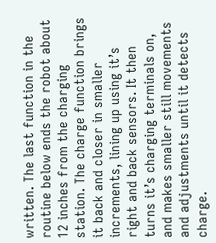written. The last function in the routine below ends the robot about 12 inches from the charging station. The charge function brings it back and closer in smaller increments, lining up using it’s right and back sensors. It then turns it’s charging terminals on, and makes smaller still movements and adjustments until it detects charge.